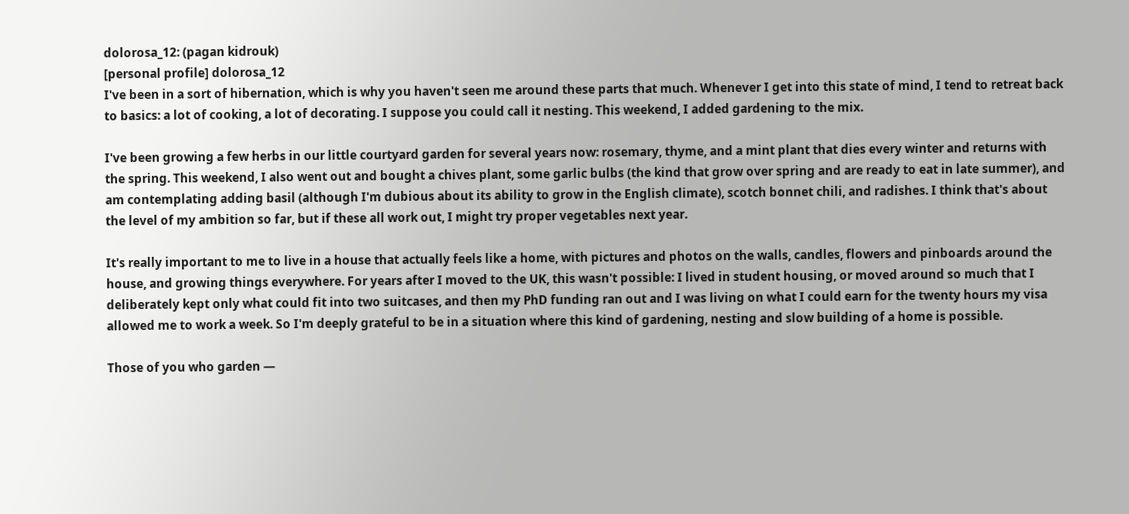dolorosa_12: (pagan kidrouk)
[personal profile] dolorosa_12
I've been in a sort of hibernation, which is why you haven't seen me around these parts that much. Whenever I get into this state of mind, I tend to retreat back to basics: a lot of cooking, a lot of decorating. I suppose you could call it nesting. This weekend, I added gardening to the mix.

I've been growing a few herbs in our little courtyard garden for several years now: rosemary, thyme, and a mint plant that dies every winter and returns with the spring. This weekend, I also went out and bought a chives plant, some garlic bulbs (the kind that grow over spring and are ready to eat in late summer), and am contemplating adding basil (although I'm dubious about its ability to grow in the English climate), scotch bonnet chili, and radishes. I think that's about the level of my ambition so far, but if these all work out, I might try proper vegetables next year.

It's really important to me to live in a house that actually feels like a home, with pictures and photos on the walls, candles, flowers and pinboards around the house, and growing things everywhere. For years after I moved to the UK, this wasn't possible: I lived in student housing, or moved around so much that I deliberately kept only what could fit into two suitcases, and then my PhD funding ran out and I was living on what I could earn for the twenty hours my visa allowed me to work a week. So I'm deeply grateful to be in a situation where this kind of gardening, nesting and slow building of a home is possible.

Those of you who garden —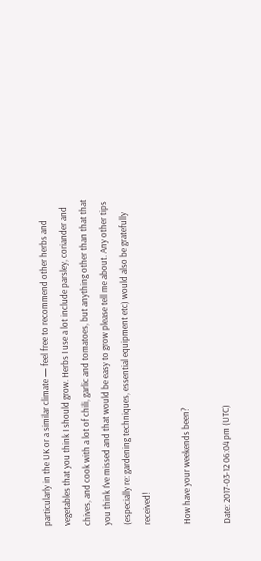particularly in the UK or a similar climate — feel free to recommend other herbs and vegetables that you think I should grow. Herbs I use a lot include parsley, coriander and chives, and cook with a lot of chili, garlic and tomatoes, but anything other than that that you think I've missed and that would be easy to grow please tell me about. Any other tips (especially re: gardening techniques, essential equipment etc) would also be gratefully received!

How have your weekends been?

Date: 2017-03-12 06:04 pm (UTC)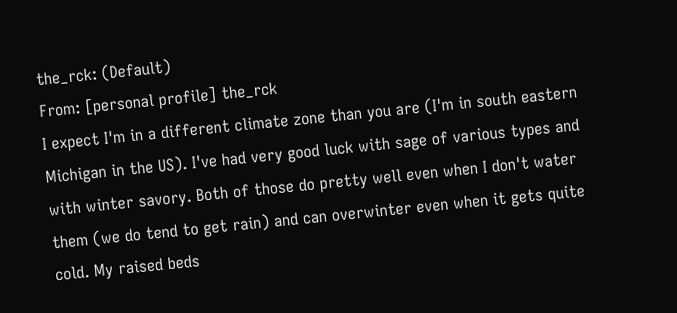the_rck: (Default)
From: [personal profile] the_rck
I expect I'm in a different climate zone than you are (I'm in south eastern Michigan in the US). I've had very good luck with sage of various types and with winter savory. Both of those do pretty well even when I don't water them (we do tend to get rain) and can overwinter even when it gets quite cold. My raised beds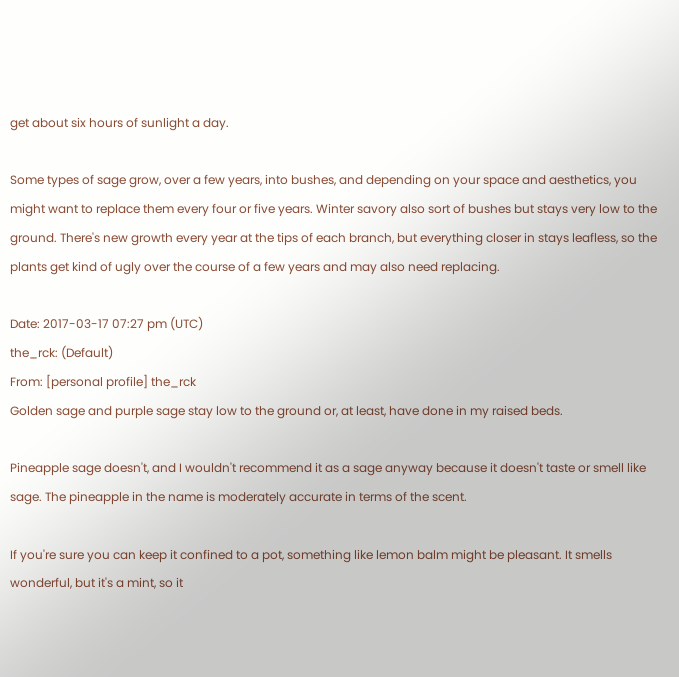get about six hours of sunlight a day.

Some types of sage grow, over a few years, into bushes, and depending on your space and aesthetics, you might want to replace them every four or five years. Winter savory also sort of bushes but stays very low to the ground. There's new growth every year at the tips of each branch, but everything closer in stays leafless, so the plants get kind of ugly over the course of a few years and may also need replacing.

Date: 2017-03-17 07:27 pm (UTC)
the_rck: (Default)
From: [personal profile] the_rck
Golden sage and purple sage stay low to the ground or, at least, have done in my raised beds.

Pineapple sage doesn't, and I wouldn't recommend it as a sage anyway because it doesn't taste or smell like sage. The pineapple in the name is moderately accurate in terms of the scent.

If you're sure you can keep it confined to a pot, something like lemon balm might be pleasant. It smells wonderful, but it's a mint, so it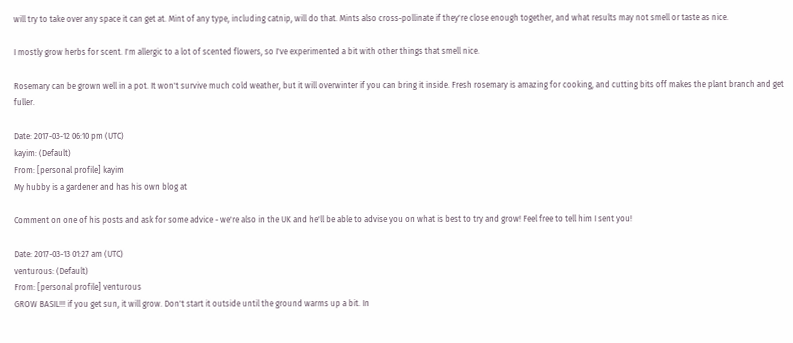will try to take over any space it can get at. Mint of any type, including catnip, will do that. Mints also cross-pollinate if they're close enough together, and what results may not smell or taste as nice.

I mostly grow herbs for scent. I'm allergic to a lot of scented flowers, so I've experimented a bit with other things that smell nice.

Rosemary can be grown well in a pot. It won't survive much cold weather, but it will overwinter if you can bring it inside. Fresh rosemary is amazing for cooking, and cutting bits off makes the plant branch and get fuller.

Date: 2017-03-12 06:10 pm (UTC)
kayim: (Default)
From: [personal profile] kayim
My hubby is a gardener and has his own blog at

Comment on one of his posts and ask for some advice - we're also in the UK and he'll be able to advise you on what is best to try and grow! Feel free to tell him I sent you!

Date: 2017-03-13 01:27 am (UTC)
venturous: (Default)
From: [personal profile] venturous
GROW BASIL!!! if you get sun, it will grow. Don't start it outside until the ground warms up a bit. In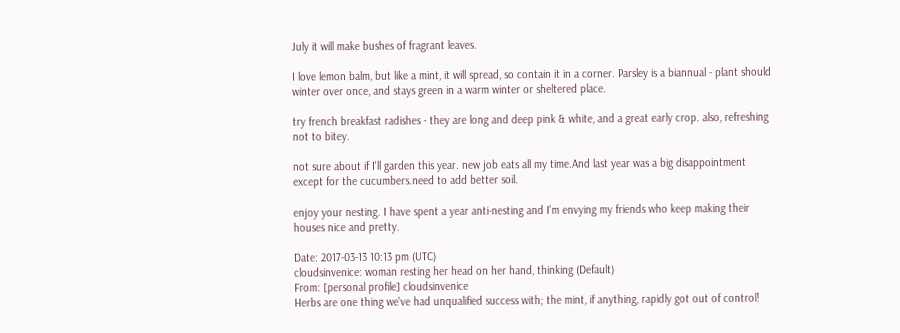July it will make bushes of fragrant leaves.

I love lemon balm, but like a mint, it will spread, so contain it in a corner. Parsley is a biannual - plant should winter over once, and stays green in a warm winter or sheltered place.

try french breakfast radishes - they are long and deep pink & white, and a great early crop. also, refreshing not to bitey.

not sure about if I'll garden this year. new job eats all my time.And last year was a big disappointment except for the cucumbers.need to add better soil.

enjoy your nesting. I have spent a year anti-nesting and I'm envying my friends who keep making their houses nice and pretty.

Date: 2017-03-13 10:13 pm (UTC)
cloudsinvenice: woman resting her head on her hand, thinking (Default)
From: [personal profile] cloudsinvenice
Herbs are one thing we've had unqualified success with; the mint, if anything, rapidly got out of control!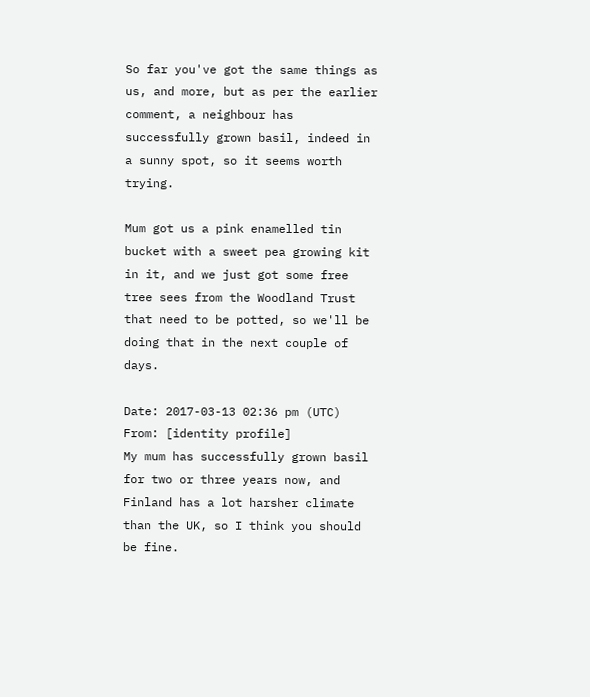So far you've got the same things as us, and more, but as per the earlier comment, a neighbour has successfully grown basil, indeed in a sunny spot, so it seems worth trying.

Mum got us a pink enamelled tin bucket with a sweet pea growing kit in it, and we just got some free tree sees from the Woodland Trust that need to be potted, so we'll be doing that in the next couple of days.

Date: 2017-03-13 02:36 pm (UTC)
From: [identity profile]
My mum has successfully grown basil for two or three years now, and Finland has a lot harsher climate than the UK, so I think you should be fine.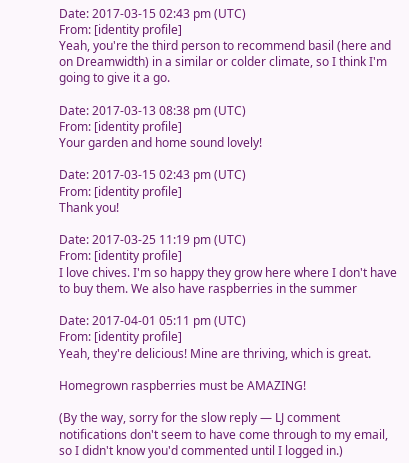Date: 2017-03-15 02:43 pm (UTC)
From: [identity profile]
Yeah, you're the third person to recommend basil (here and on Dreamwidth) in a similar or colder climate, so I think I'm going to give it a go.

Date: 2017-03-13 08:38 pm (UTC)
From: [identity profile]
Your garden and home sound lovely!

Date: 2017-03-15 02:43 pm (UTC)
From: [identity profile]
Thank you!

Date: 2017-03-25 11:19 pm (UTC)
From: [identity profile]
I love chives. I'm so happy they grow here where I don't have to buy them. We also have raspberries in the summer

Date: 2017-04-01 05:11 pm (UTC)
From: [identity profile]
Yeah, they're delicious! Mine are thriving, which is great.

Homegrown raspberries must be AMAZING!

(By the way, sorry for the slow reply — LJ comment notifications don't seem to have come through to my email, so I didn't know you'd commented until I logged in.)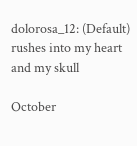dolorosa_12: (Default)
rushes into my heart and my skull

October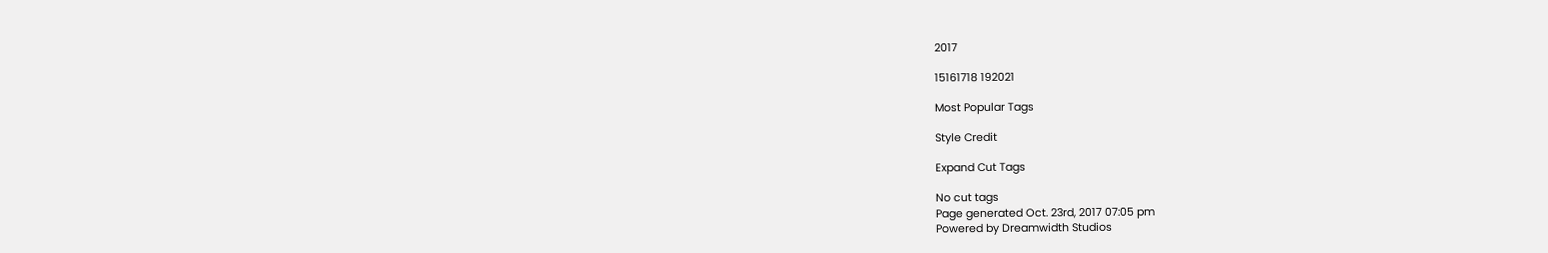2017

15161718 192021

Most Popular Tags

Style Credit

Expand Cut Tags

No cut tags
Page generated Oct. 23rd, 2017 07:05 pm
Powered by Dreamwidth Studios